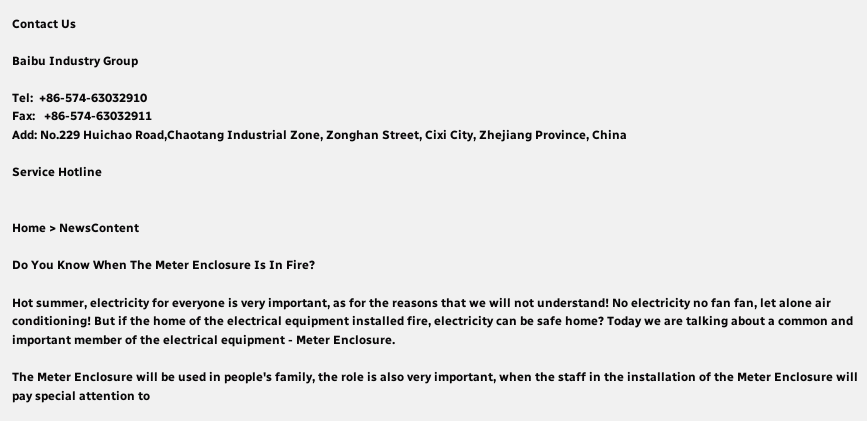Contact Us

Baibu Industry Group

Tel:  +86-574-63032910
Fax:   +86-574-63032911
Add: No.229 Huichao Road,Chaotang Industrial Zone, Zonghan Street, Cixi City, Zhejiang Province, China

Service Hotline


Home > NewsContent

Do You Know When The Meter Enclosure Is In Fire?

Hot summer, electricity for everyone is very important, as for the reasons that we will not understand! No electricity no fan fan, let alone air conditioning! But if the home of the electrical equipment installed fire, electricity can be safe home? Today we are talking about a common and important member of the electrical equipment - Meter Enclosure.

The Meter Enclosure will be used in people's family, the role is also very important, when the staff in the installation of the Meter Enclosure will pay special attention to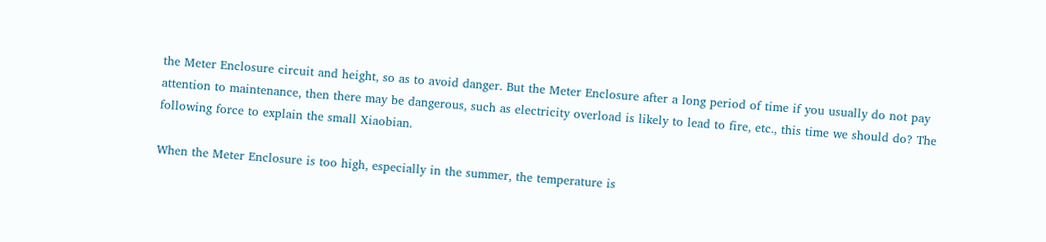the Meter Enclosure circuit and height, so as to avoid danger. But the Meter Enclosure after a long period of time if you usually do not pay attention to maintenance, then there may be dangerous, such as electricity overload is likely to lead to fire, etc., this time we should do? The following force to explain the small Xiaobian.

When the Meter Enclosure is too high, especially in the summer, the temperature is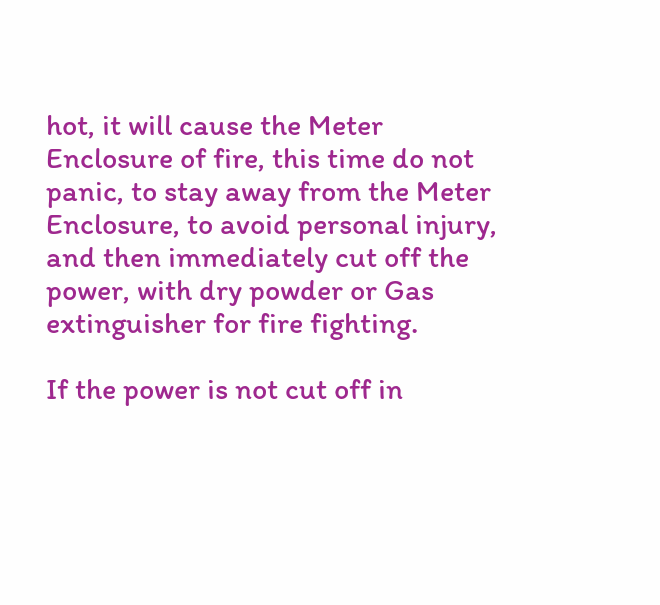hot, it will cause the Meter Enclosure of fire, this time do not panic, to stay away from the Meter Enclosure, to avoid personal injury, and then immediately cut off the power, with dry powder or Gas extinguisher for fire fighting.

If the power is not cut off in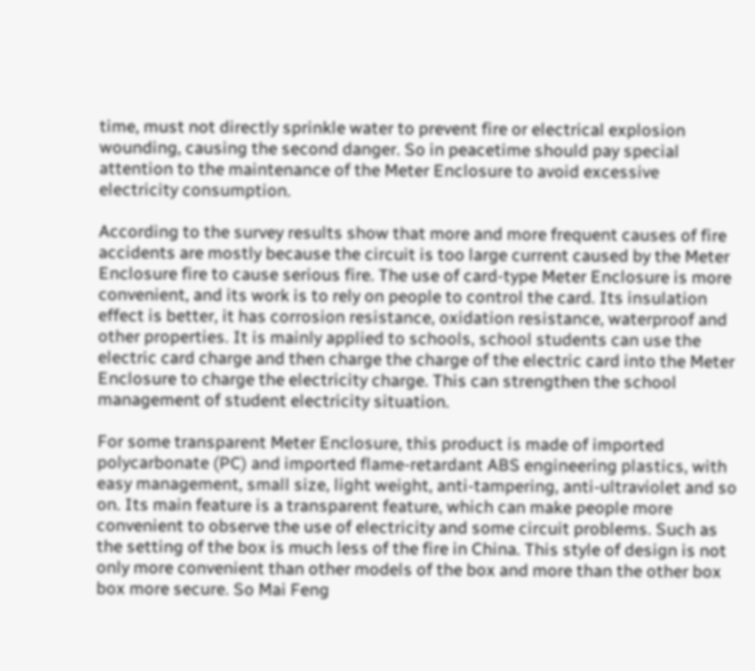time, must not directly sprinkle water to prevent fire or electrical explosion wounding, causing the second danger. So in peacetime should pay special attention to the maintenance of the Meter Enclosure to avoid excessive electricity consumption.

According to the survey results show that more and more frequent causes of fire accidents are mostly because the circuit is too large current caused by the Meter Enclosure fire to cause serious fire. The use of card-type Meter Enclosure is more convenient, and its work is to rely on people to control the card. Its insulation effect is better, it has corrosion resistance, oxidation resistance, waterproof and other properties. It is mainly applied to schools, school students can use the electric card charge and then charge the charge of the electric card into the Meter Enclosure to charge the electricity charge. This can strengthen the school management of student electricity situation.

For some transparent Meter Enclosure, this product is made of imported polycarbonate (PC) and imported flame-retardant ABS engineering plastics, with easy management, small size, light weight, anti-tampering, anti-ultraviolet and so on. Its main feature is a transparent feature, which can make people more convenient to observe the use of electricity and some circuit problems. Such as the setting of the box is much less of the fire in China. This style of design is not only more convenient than other models of the box and more than the other box box more secure. So Mai Feng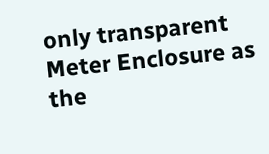only transparent Meter Enclosure as the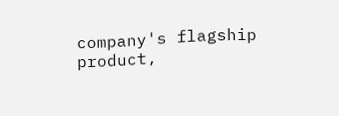company's flagship product,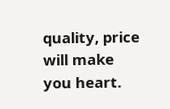quality, price will make you heart.